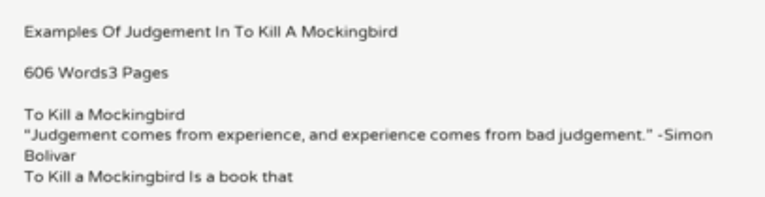Examples Of Judgement In To Kill A Mockingbird

606 Words3 Pages

To Kill a Mockingbird
“Judgement comes from experience, and experience comes from bad judgement.” -Simon Bolivar
To Kill a Mockingbird Is a book that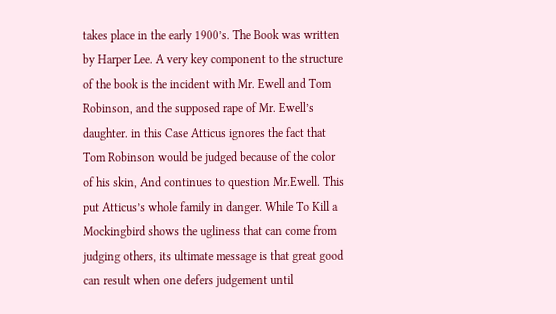takes place in the early 1900’s. The Book was written by Harper Lee. A very key component to the structure of the book is the incident with Mr. Ewell and Tom Robinson, and the supposed rape of Mr. Ewell’s daughter. in this Case Atticus ignores the fact that Tom Robinson would be judged because of the color of his skin, And continues to question Mr.Ewell. This put Atticus’s whole family in danger. While To Kill a Mockingbird shows the ugliness that can come from judging others, its ultimate message is that great good can result when one defers judgement until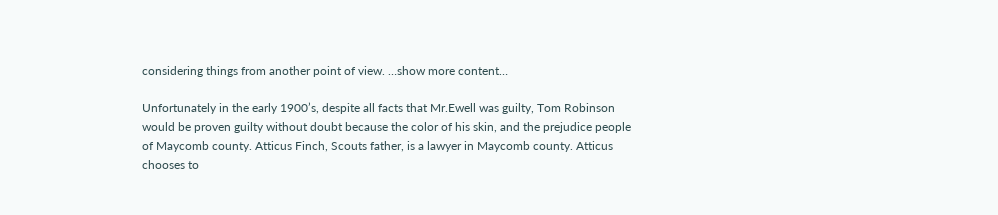considering things from another point of view. …show more content…

Unfortunately in the early 1900’s, despite all facts that Mr.Ewell was guilty, Tom Robinson would be proven guilty without doubt because the color of his skin, and the prejudice people of Maycomb county. Atticus Finch, Scouts father, is a lawyer in Maycomb county. Atticus chooses to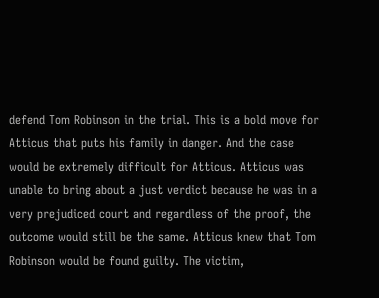defend Tom Robinson in the trial. This is a bold move for Atticus that puts his family in danger. And the case would be extremely difficult for Atticus. Atticus was unable to bring about a just verdict because he was in a very prejudiced court and regardless of the proof, the outcome would still be the same. Atticus knew that Tom Robinson would be found guilty. The victim,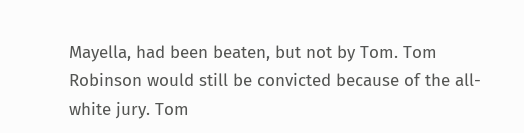Mayella, had been beaten, but not by Tom. Tom Robinson would still be convicted because of the all-white jury. Tom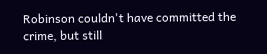Robinson couldn't have committed the crime, but still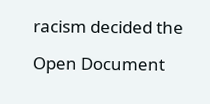racism decided the

Open Document